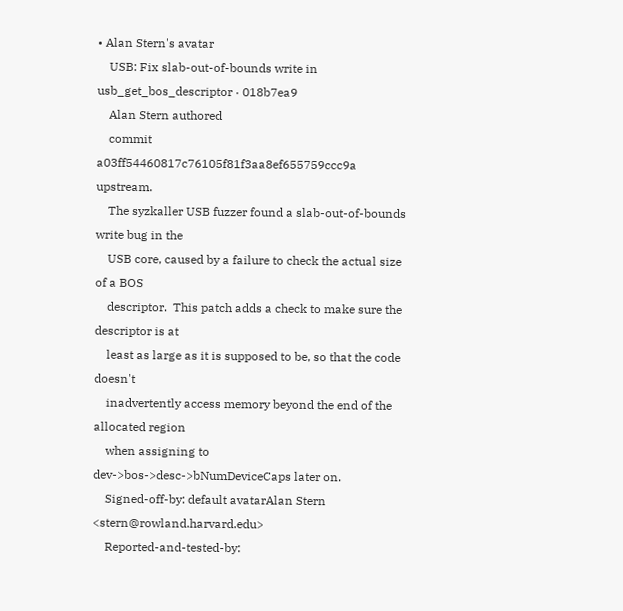• Alan Stern's avatar
    USB: Fix slab-out-of-bounds write in usb_get_bos_descriptor · 018b7ea9
    Alan Stern authored
    commit a03ff54460817c76105f81f3aa8ef655759ccc9a upstream.
    The syzkaller USB fuzzer found a slab-out-of-bounds write bug in the
    USB core, caused by a failure to check the actual size of a BOS
    descriptor.  This patch adds a check to make sure the descriptor is at
    least as large as it is supposed to be, so that the code doesn't
    inadvertently access memory beyond the end of the allocated region
    when assigning to dev->bos->desc->bNumDeviceCaps later on.
    Signed-off-by: default avatarAlan Stern <stern@rowland.harvard.edu>
    Reported-and-tested-by: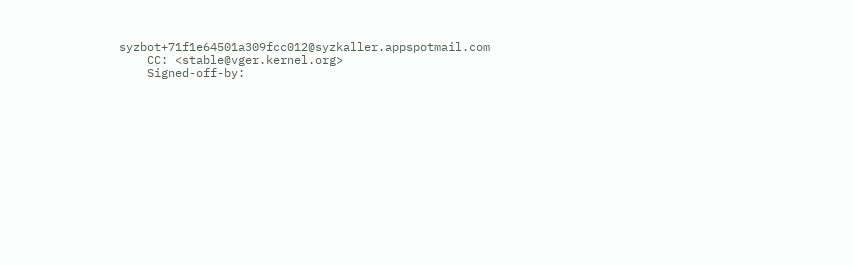syzbot+71f1e64501a309fcc012@syzkaller.appspotmail.com
    CC: <stable@vger.kernel.org>
    Signed-off-by: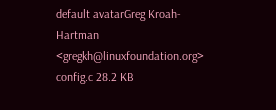default avatarGreg Kroah-Hartman <gregkh@linuxfoundation.org>
config.c 28.2 KB